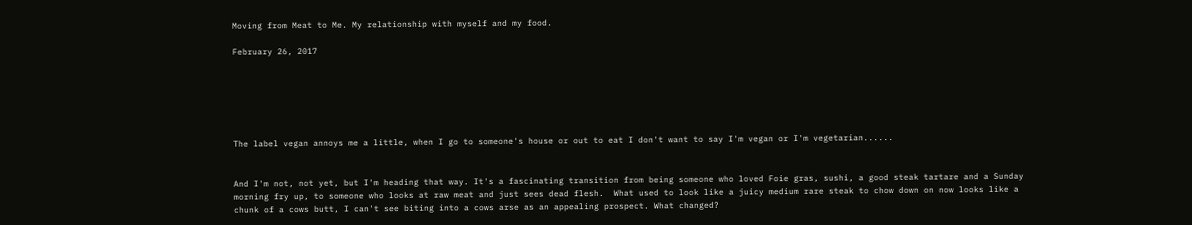Moving from Meat to Me. My relationship with myself and my food.

February 26, 2017






The label vegan annoys me a little, when I go to someone's house or out to eat I don't want to say I'm vegan or I'm vegetarian......


And I'm not, not yet, but I'm heading that way. It's a fascinating transition from being someone who loved Foie gras, sushi, a good steak tartare and a Sunday morning fry up, to someone who looks at raw meat and just sees dead flesh.  What used to look like a juicy medium rare steak to chow down on now looks like a chunk of a cows butt, I can't see biting into a cows arse as an appealing prospect. What changed?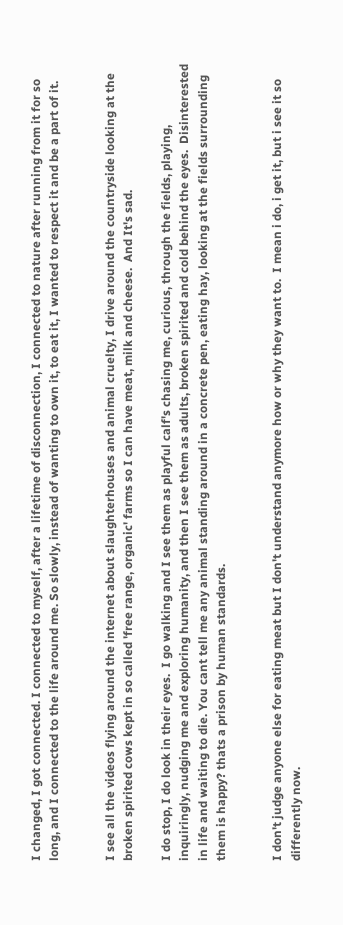I changed, I got connected. I connected to myself, after a lifetime of disconnection, I connected to nature after running from it for so long, and I connected to the life around me. So slowly, instead of wanting to own it, to eat it, I wanted to respect it and be a part of it.


I see all the videos flying around the internet about slaughterhouses and animal cruelty, I drive around the countryside looking at the broken spirited cows kept in so called 'free range, organic' farms so I can have meat, milk and cheese.  And It's sad.

I do stop, I do look in their eyes.  I go walking and I see them as playful calf's chasing me, curious, through the fields, playing, inquiringly, nudging me and exploring humanity, and then I see them as adults, broken spirited and cold behind the eyes.  Disinterested in life and waiting to die. You cant tell me any animal standing around in a concrete pen, eating hay, looking at the fields surrounding them is happy? thats a prison by human standards.


I don't judge anyone else for eating meat but I don't understand anymore how or why they want to.  I mean i do, i get it, but i see it so differently now.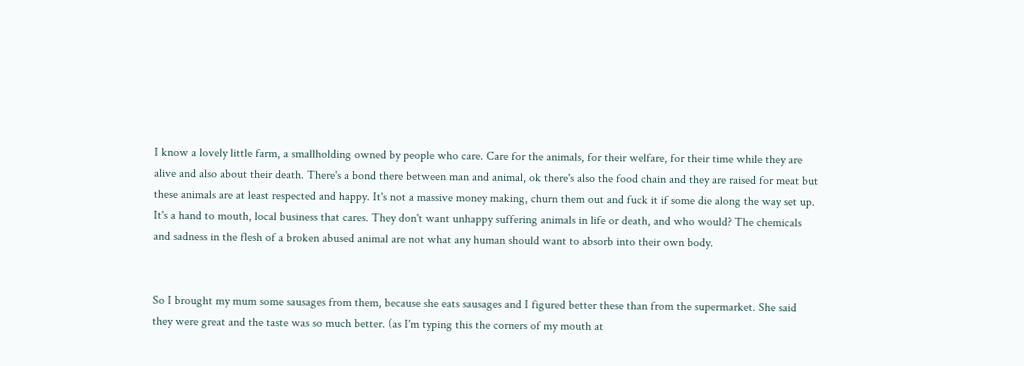I know a lovely little farm, a smallholding owned by people who care. Care for the animals, for their welfare, for their time while they are alive and also about their death. There's a bond there between man and animal, ok there's also the food chain and they are raised for meat but these animals are at least respected and happy. It's not a massive money making, churn them out and fuck it if some die along the way set up. It's a hand to mouth, local business that cares. They don't want unhappy suffering animals in life or death, and who would? The chemicals and sadness in the flesh of a broken abused animal are not what any human should want to absorb into their own body.


So I brought my mum some sausages from them, because she eats sausages and I figured better these than from the supermarket. She said they were great and the taste was so much better. (as I'm typing this the corners of my mouth at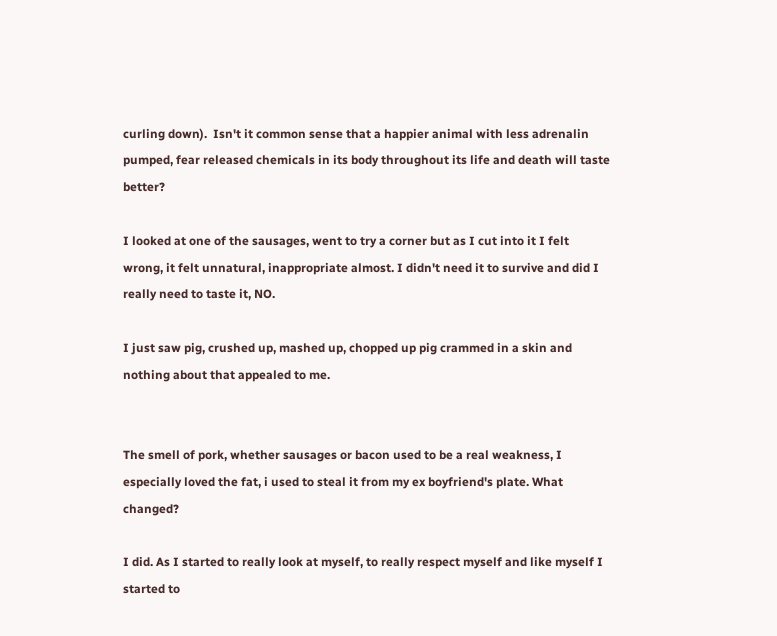curling down).  Isn't it common sense that a happier animal with less adrenalin pumped, fear released chemicals in its body throughout its life and death will taste better?

I looked at one of the sausages, went to try a corner but as I cut into it I felt wrong, it felt unnatural, inappropriate almost. I didn't need it to survive and did I really need to taste it, NO.

I just saw pig, crushed up, mashed up, chopped up pig crammed in a skin and nothing about that appealed to me.


The smell of pork, whether sausages or bacon used to be a real weakness, I especially loved the fat, i used to steal it from my ex boyfriend's plate. What changed?

I did. As I started to really look at myself, to really respect myself and like myself I started to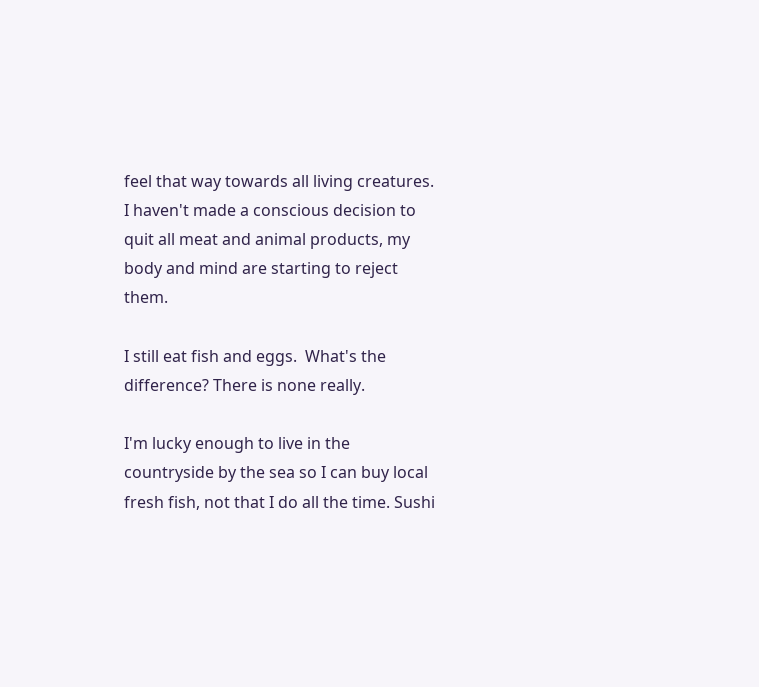feel that way towards all living creatures. I haven't made a conscious decision to quit all meat and animal products, my body and mind are starting to reject them.

I still eat fish and eggs.  What's the difference? There is none really.

I'm lucky enough to live in the countryside by the sea so I can buy local fresh fish, not that I do all the time. Sushi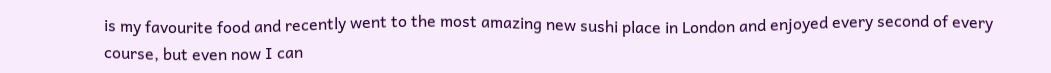is my favourite food and recently went to the most amazing new sushi place in London and enjoyed every second of every course, but even now I can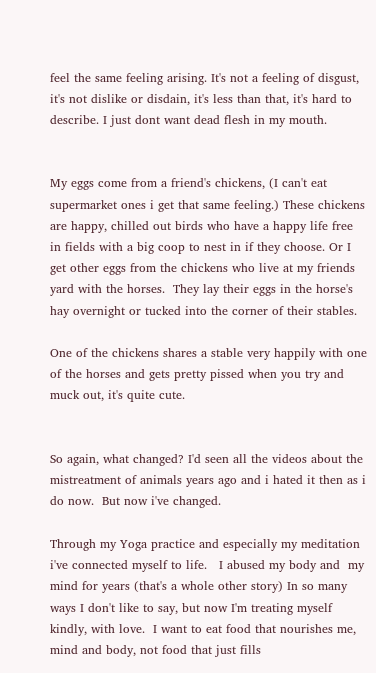feel the same feeling arising. It's not a feeling of disgust, it's not dislike or disdain, it's less than that, it's hard to describe. I just dont want dead flesh in my mouth.


My eggs come from a friend's chickens, (I can't eat supermarket ones i get that same feeling.) These chickens are happy, chilled out birds who have a happy life free in fields with a big coop to nest in if they choose. Or I get other eggs from the chickens who live at my friends yard with the horses.  They lay their eggs in the horse's hay overnight or tucked into the corner of their stables.

One of the chickens shares a stable very happily with one of the horses and gets pretty pissed when you try and muck out, it's quite cute.


So again, what changed? I'd seen all the videos about the mistreatment of animals years ago and i hated it then as i do now.  But now i've changed.

Through my Yoga practice and especially my meditation i've connected myself to life.   I abused my body and  my mind for years (that's a whole other story) In so many ways I don't like to say, but now I'm treating myself kindly, with love.  I want to eat food that nourishes me, mind and body, not food that just fills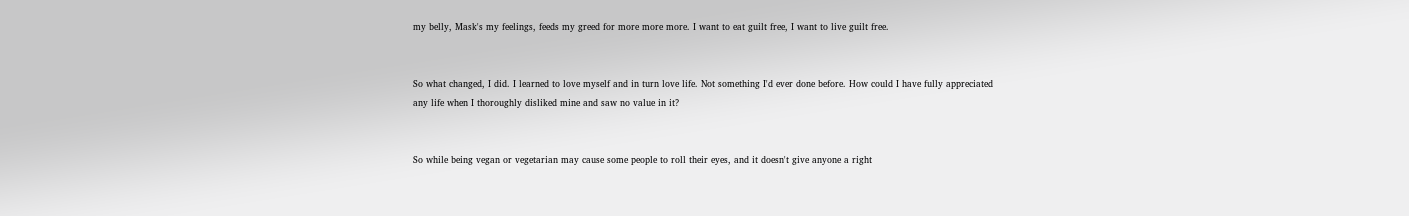my belly, Mask's my feelings, feeds my greed for more more more. I want to eat guilt free, I want to live guilt free.


So what changed, I did. I learned to love myself and in turn love life. Not something I'd ever done before. How could I have fully appreciated any life when I thoroughly disliked mine and saw no value in it?


So while being vegan or vegetarian may cause some people to roll their eyes, and it doesn't give anyone a right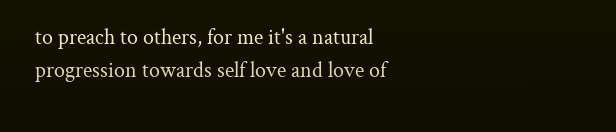to preach to others, for me it's a natural progression towards self love and love of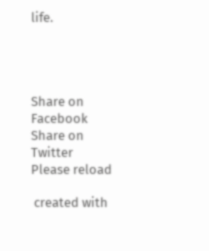life.




Share on Facebook
Share on Twitter
Please reload

 created with